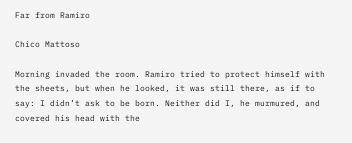Far from Ramiro

Chico Mattoso

Morning invaded the room. Ramiro tried to protect himself with the sheets, but when he looked, it was still there, as if to say: I didn’t ask to be born. Neither did I, he murmured, and covered his head with the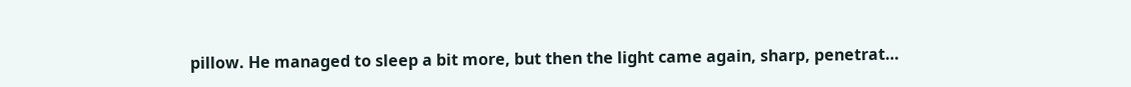pillow. He managed to sleep a bit more, but then the light came again, sharp, penetrat…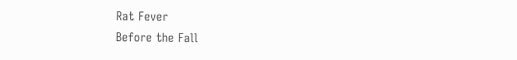Rat Fever
Before the Fall